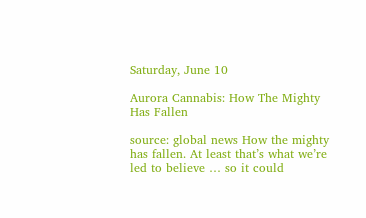Saturday, June 10

Aurora Cannabis: How The Mighty Has Fallen

source: global news How the mighty has fallen. At least that’s what we’re led to believe … so it could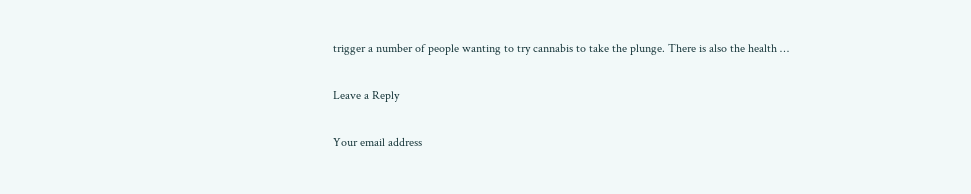trigger a number of people wanting to try cannabis to take the plunge. There is also the health …

Leave a Reply

Your email address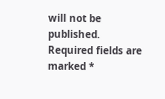will not be published. Required fields are marked *